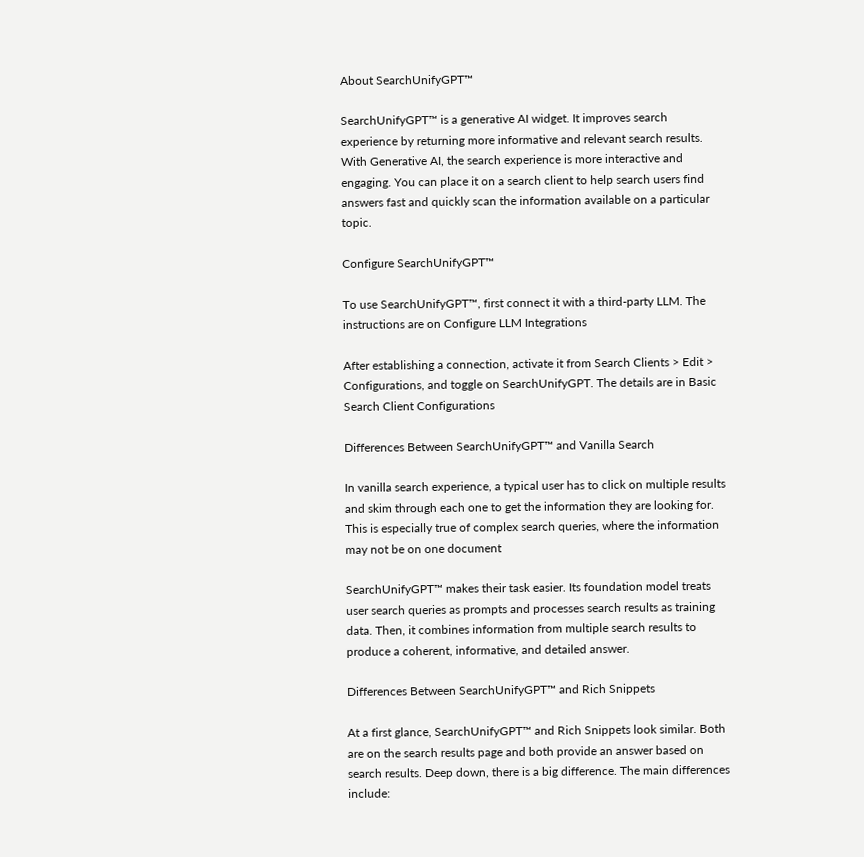About SearchUnifyGPT™

SearchUnifyGPT™ is a generative AI widget. It improves search experience by returning more informative and relevant search results. With Generative AI, the search experience is more interactive and engaging. You can place it on a search client to help search users find answers fast and quickly scan the information available on a particular topic.

Configure SearchUnifyGPT™

To use SearchUnifyGPT™, first connect it with a third-party LLM. The instructions are on Configure LLM Integrations

After establishing a connection, activate it from Search Clients > Edit > Configurations, and toggle on SearchUnifyGPT. The details are in Basic Search Client Configurations

Differences Between SearchUnifyGPT™ and Vanilla Search

In vanilla search experience, a typical user has to click on multiple results and skim through each one to get the information they are looking for. This is especially true of complex search queries, where the information may not be on one document

SearchUnifyGPT™ makes their task easier. Its foundation model treats user search queries as prompts and processes search results as training data. Then, it combines information from multiple search results to produce a coherent, informative, and detailed answer.

Differences Between SearchUnifyGPT™ and Rich Snippets

At a first glance, SearchUnifyGPT™ and Rich Snippets look similar. Both are on the search results page and both provide an answer based on search results. Deep down, there is a big difference. The main differences include: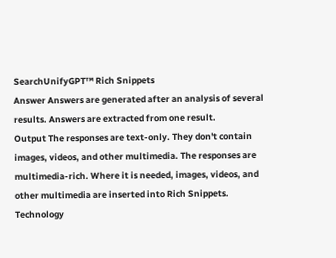SearchUnifyGPT™ Rich Snippets
Answer Answers are generated after an analysis of several results. Answers are extracted from one result.
Output The responses are text-only. They don't contain images, videos, and other multimedia. The responses are multimedia-rich. Where it is needed, images, videos, and other multimedia are inserted into Rich Snippets.
Technology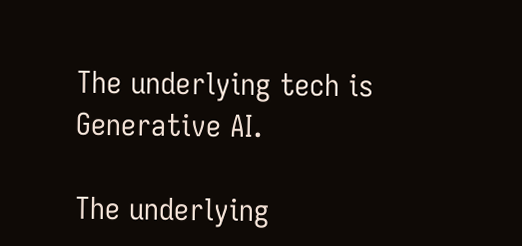The underlying tech is Generative AI.

The underlying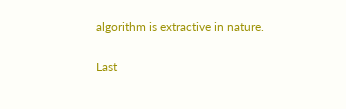algorithm is extractive in nature.

Last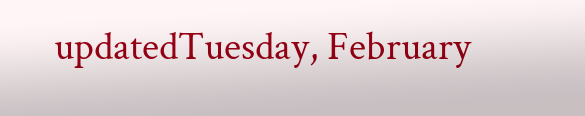updatedTuesday, February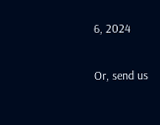6, 2024

Or, send us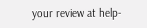your review at help-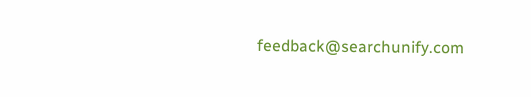feedback@searchunify.com